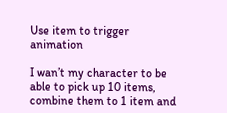Use item to trigger animation

I wan’t my character to be able to pick up 10 items, combine them to 1 item and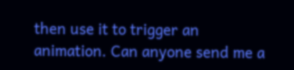then use it to trigger an animation. Can anyone send me a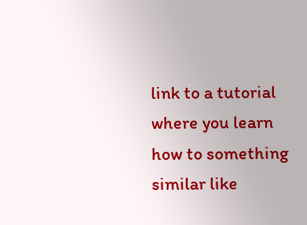link to a tutorial where you learn how to something similar like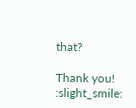that?

Thank you! :slight_smile: